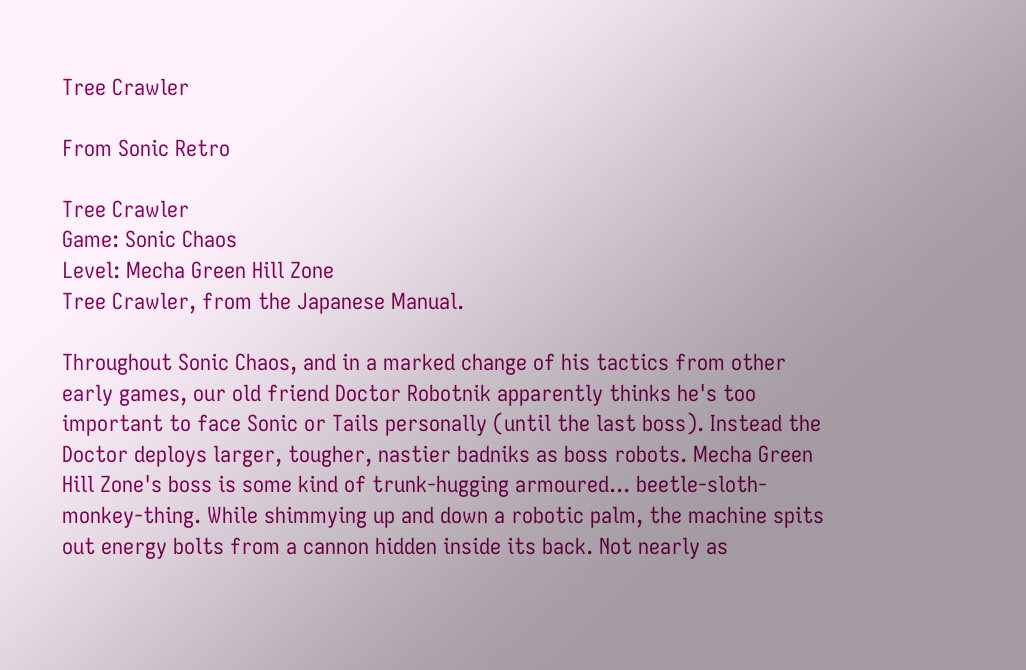Tree Crawler

From Sonic Retro

Tree Crawler
Game: Sonic Chaos
Level: Mecha Green Hill Zone
Tree Crawler, from the Japanese Manual.

Throughout Sonic Chaos, and in a marked change of his tactics from other early games, our old friend Doctor Robotnik apparently thinks he's too important to face Sonic or Tails personally (until the last boss). Instead the Doctor deploys larger, tougher, nastier badniks as boss robots. Mecha Green Hill Zone's boss is some kind of trunk-hugging armoured... beetle-sloth-monkey-thing. While shimmying up and down a robotic palm, the machine spits out energy bolts from a cannon hidden inside its back. Not nearly as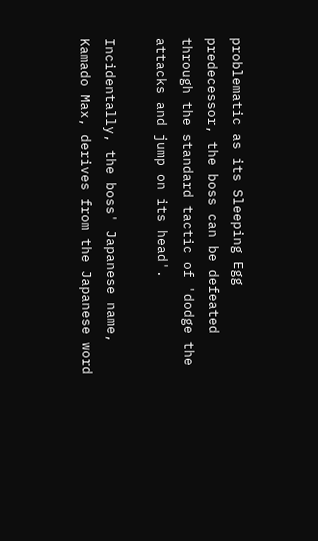problematic as its Sleeping Egg predecessor, the boss can be defeated through the standard tactic of 'dodge the attacks and jump on its head'.

Incidentally, the boss' Japanese name, Kamado Max, derives from the Japanese word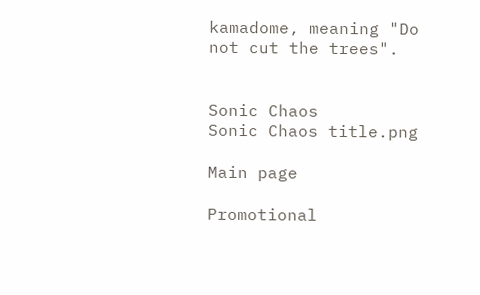kamadome, meaning "Do not cut the trees".


Sonic Chaos
Sonic Chaos title.png

Main page

Promotional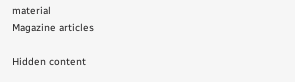material
Magazine articles

Hidden content